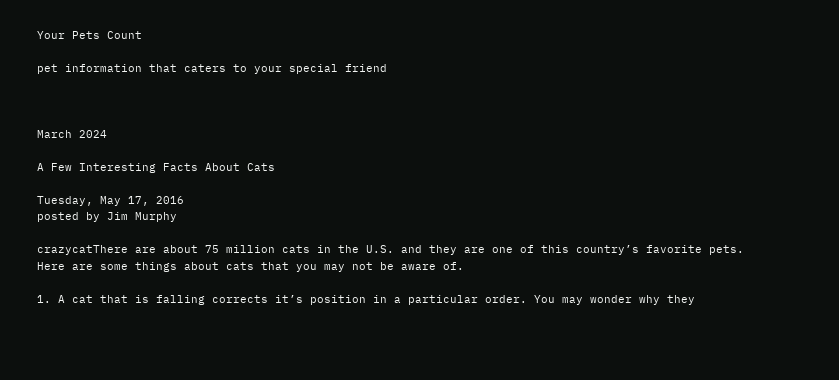Your Pets Count

pet information that caters to your special friend



March 2024

A Few Interesting Facts About Cats

Tuesday, May 17, 2016
posted by Jim Murphy

crazycatThere are about 75 million cats in the U.S. and they are one of this country’s favorite pets. Here are some things about cats that you may not be aware of.

1. A cat that is falling corrects it’s position in a particular order. You may wonder why they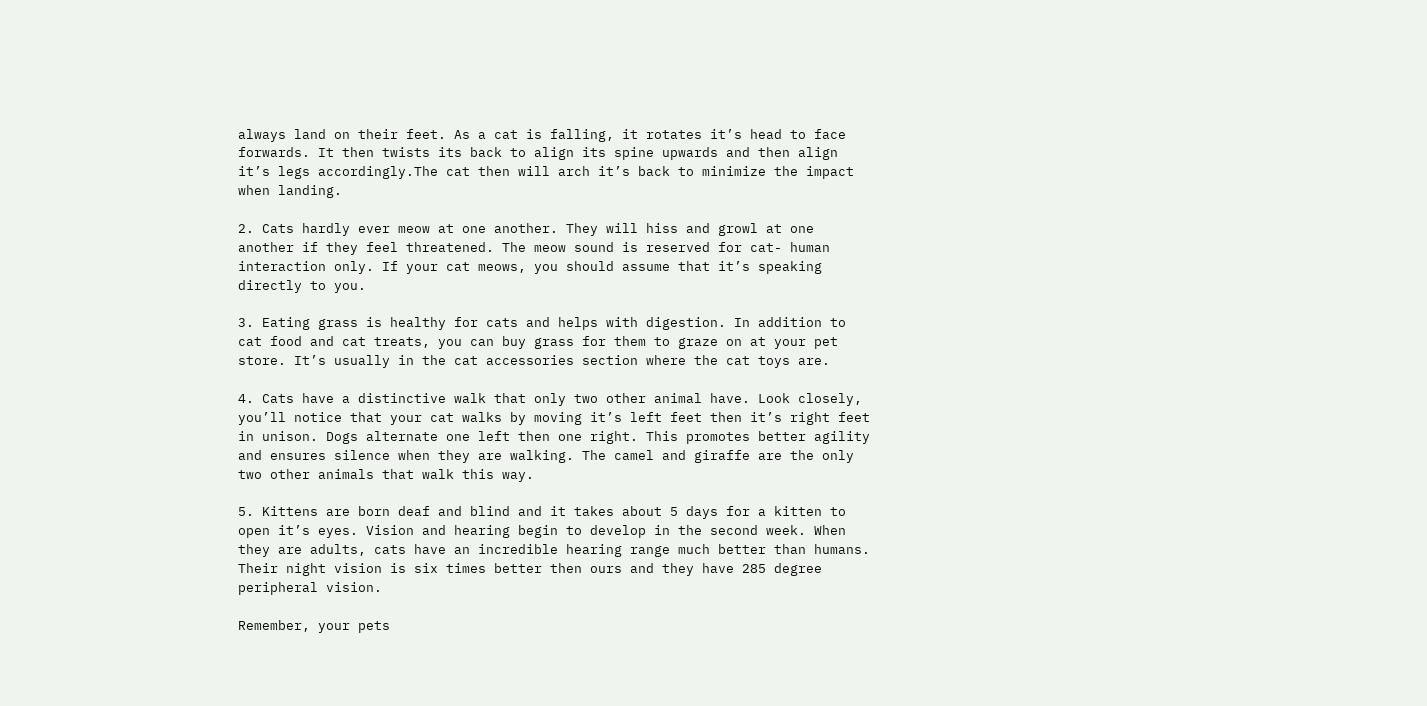always land on their feet. As a cat is falling, it rotates it’s head to face forwards. It then twists its back to align its spine upwards and then align it’s legs accordingly.The cat then will arch it’s back to minimize the impact when landing.

2. Cats hardly ever meow at one another. They will hiss and growl at one another if they feel threatened. The meow sound is reserved for cat- human interaction only. If your cat meows, you should assume that it’s speaking directly to you.

3. Eating grass is healthy for cats and helps with digestion. In addition to cat food and cat treats, you can buy grass for them to graze on at your pet store. It’s usually in the cat accessories section where the cat toys are.

4. Cats have a distinctive walk that only two other animal have. Look closely, you’ll notice that your cat walks by moving it’s left feet then it’s right feet in unison. Dogs alternate one left then one right. This promotes better agility and ensures silence when they are walking. The camel and giraffe are the only two other animals that walk this way.

5. Kittens are born deaf and blind and it takes about 5 days for a kitten to open it’s eyes. Vision and hearing begin to develop in the second week. When they are adults, cats have an incredible hearing range much better than humans. Their night vision is six times better then ours and they have 285 degree peripheral vision.

Remember, your pets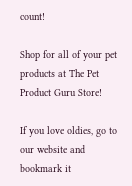count!

Shop for all of your pet products at The Pet Product Guru Store!

If you love oldies, go to our website and bookmark it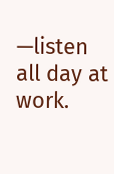—listen all day at work.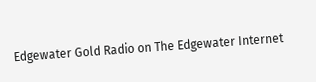Edgewater Gold Radio on The Edgewater Internet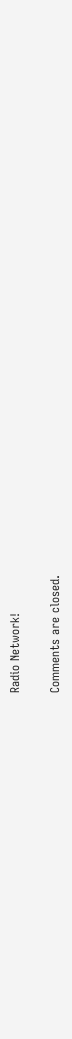Radio Network!

Comments are closed.